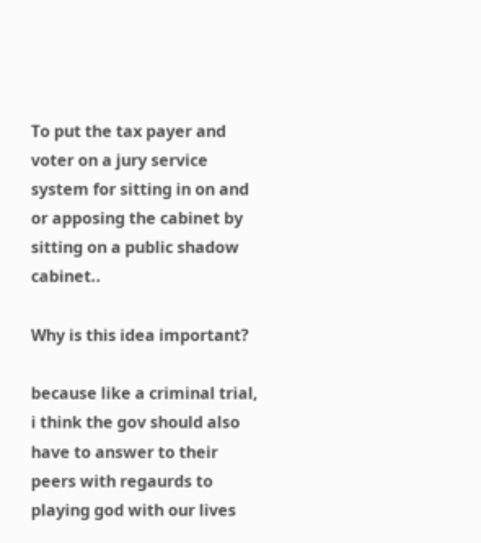To put the tax payer and voter on a jury service system for sitting in on and or apposing the cabinet by sitting on a public shadow cabinet..

Why is this idea important?

because like a criminal trial, i think the gov should also have to answer to their peers with regaurds to playing god with our lives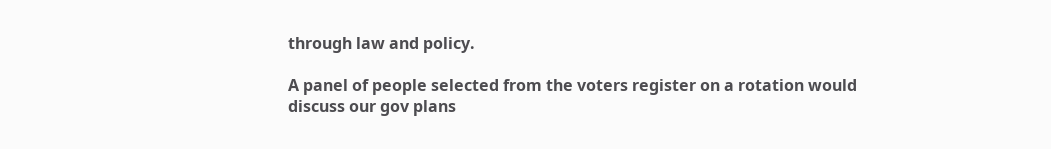through law and policy.

A panel of people selected from the voters register on a rotation would discuss our gov plans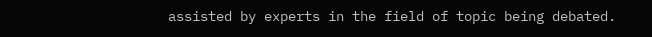assisted by experts in the field of topic being debated.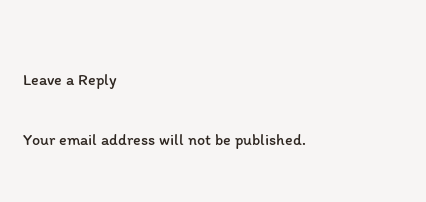Leave a Reply

Your email address will not be published.